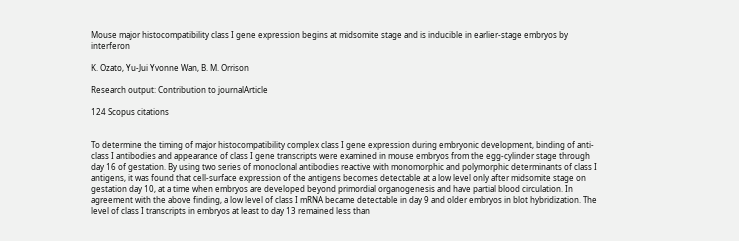Mouse major histocompatibility class I gene expression begins at midsomite stage and is inducible in earlier-stage embryos by interferon

K. Ozato, Yu-Jui Yvonne Wan, B. M. Orrison

Research output: Contribution to journalArticle

124 Scopus citations


To determine the timing of major histocompatibility complex class I gene expression during embryonic development, binding of anti-class I antibodies and appearance of class I gene transcripts were examined in mouse embryos from the egg-cylinder stage through day 16 of gestation. By using two series of monoclonal antibodies reactive with monomorphic and polymorphic determinants of class I antigens, it was found that cell-surface expression of the antigens becomes detectable at a low level only after midsomite stage on gestation day 10, at a time when embryos are developed beyond primordial organogenesis and have partial blood circulation. In agreement with the above finding, a low level of class I mRNA became detectable in day 9 and older embryos in blot hybridization. The level of class I transcripts in embryos at least to day 13 remained less than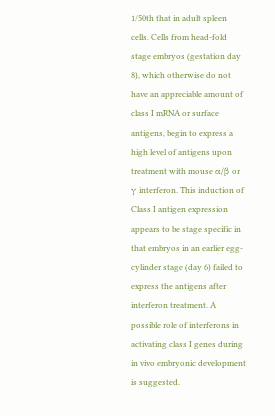1/50th that in adult spleen cells. Cells from head-fold stage embryos (gestation day 8), which otherwise do not have an appreciable amount of class I mRNA or surface antigens, begin to express a high level of antigens upon treatment with mouse α/β or γ interferon. This induction of Class I antigen expression appears to be stage specific in that embryos in an earlier egg-cylinder stage (day 6) failed to express the antigens after interferon treatment. A possible role of interferons in activating class I genes during in vivo embryonic development is suggested.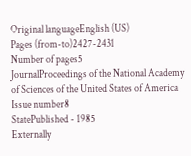Original languageEnglish (US)
Pages (from-to)2427-2431
Number of pages5
JournalProceedings of the National Academy of Sciences of the United States of America
Issue number8
StatePublished - 1985
Externally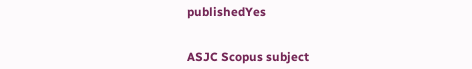publishedYes


ASJC Scopus subject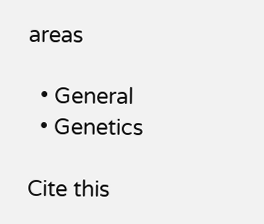areas

  • General
  • Genetics

Cite this